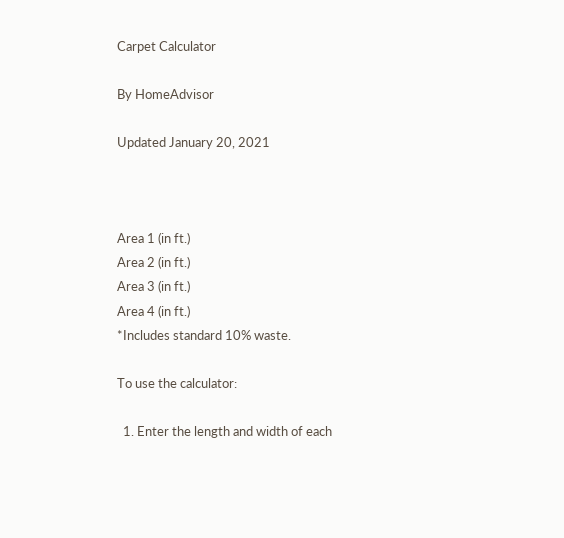Carpet Calculator

By HomeAdvisor

Updated January 20, 2021



Area 1 (in ft.)
Area 2 (in ft.)
Area 3 (in ft.)
Area 4 (in ft.)
*Includes standard 10% waste.

To use the calculator:

  1. Enter the length and width of each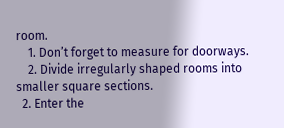room.
    1. Don’t forget to measure for doorways.
    2. Divide irregularly shaped rooms into smaller square sections.
  2. Enter the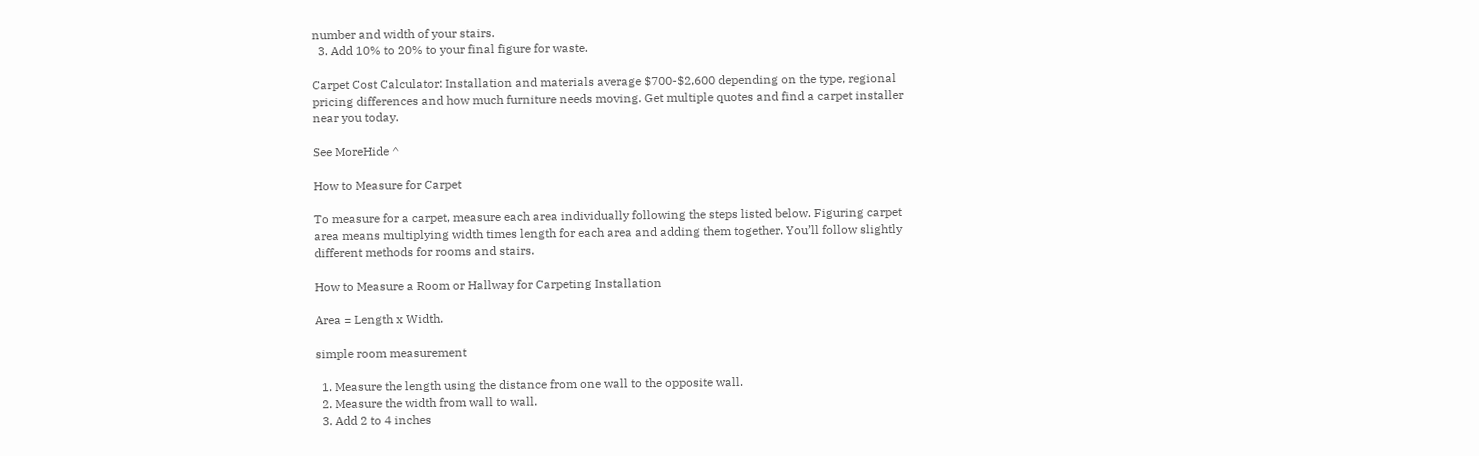number and width of your stairs.
  3. Add 10% to 20% to your final figure for waste.

Carpet Cost Calculator: Installation and materials average $700-$2,600 depending on the type, regional pricing differences and how much furniture needs moving. Get multiple quotes and find a carpet installer near you today.

See MoreHide ^

How to Measure for Carpet

To measure for a carpet, measure each area individually following the steps listed below. Figuring carpet area means multiplying width times length for each area and adding them together. You’ll follow slightly different methods for rooms and stairs.

How to Measure a Room or Hallway for Carpeting Installation

Area = Length x Width.

simple room measurement

  1. Measure the length using the distance from one wall to the opposite wall.
  2. Measure the width from wall to wall.
  3. Add 2 to 4 inches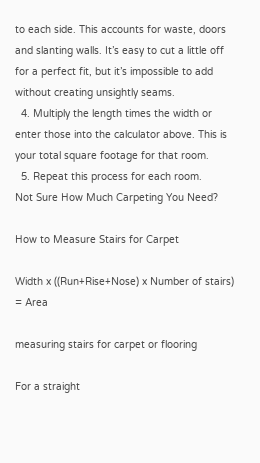to each side. This accounts for waste, doors and slanting walls. It’s easy to cut a little off for a perfect fit, but it’s impossible to add without creating unsightly seams.
  4. Multiply the length times the width or enter those into the calculator above. This is your total square footage for that room.
  5. Repeat this process for each room.
Not Sure How Much Carpeting You Need?

How to Measure Stairs for Carpet

Width x ((Run+Rise+Nose) x Number of stairs) = Area

measuring stairs for carpet or flooring

For a straight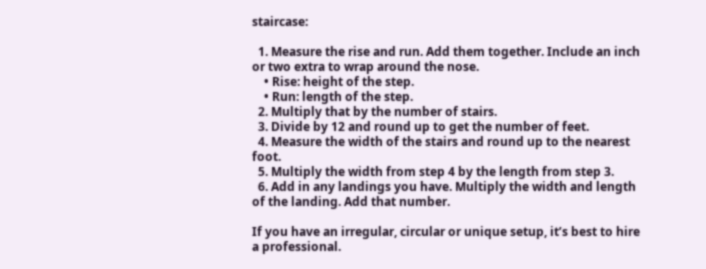staircase:

  1. Measure the rise and run. Add them together. Include an inch or two extra to wrap around the nose.
    • Rise: height of the step.
    • Run: length of the step.
  2. Multiply that by the number of stairs.
  3. Divide by 12 and round up to get the number of feet.
  4. Measure the width of the stairs and round up to the nearest foot.
  5. Multiply the width from step 4 by the length from step 3.
  6. Add in any landings you have. Multiply the width and length of the landing. Add that number.

If you have an irregular, circular or unique setup, it’s best to hire a professional.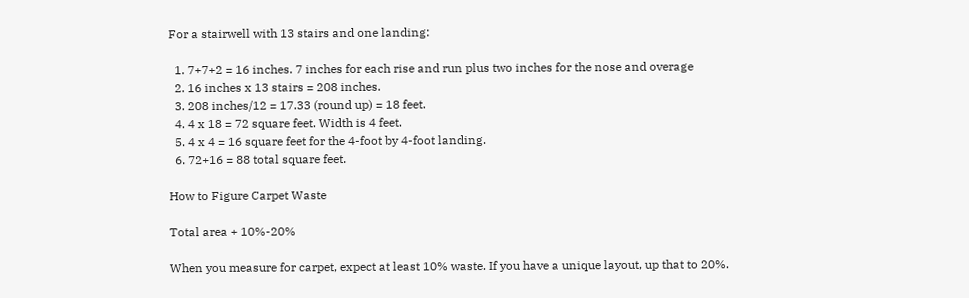For a stairwell with 13 stairs and one landing:

  1. 7+7+2 = 16 inches. 7 inches for each rise and run plus two inches for the nose and overage
  2. 16 inches x 13 stairs = 208 inches.
  3. 208 inches/12 = 17.33 (round up) = 18 feet.
  4. 4 x 18 = 72 square feet. Width is 4 feet.
  5. 4 x 4 = 16 square feet for the 4-foot by 4-foot landing.
  6. 72+16 = 88 total square feet.

How to Figure Carpet Waste

Total area + 10%-20%

When you measure for carpet, expect at least 10% waste. If you have a unique layout, up that to 20%.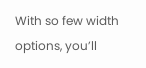With so few width options, you’ll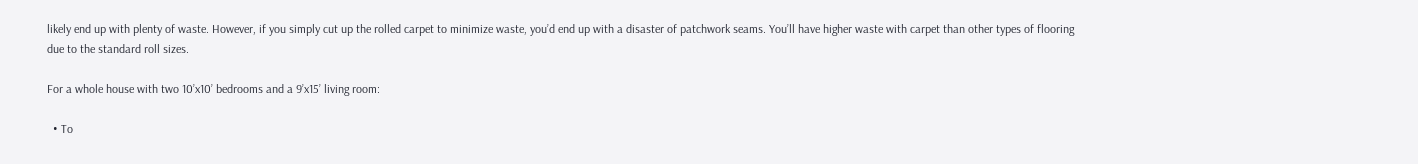likely end up with plenty of waste. However, if you simply cut up the rolled carpet to minimize waste, you’d end up with a disaster of patchwork seams. You’ll have higher waste with carpet than other types of flooring due to the standard roll sizes.

For a whole house with two 10’x10’ bedrooms and a 9’x15’ living room:

  • To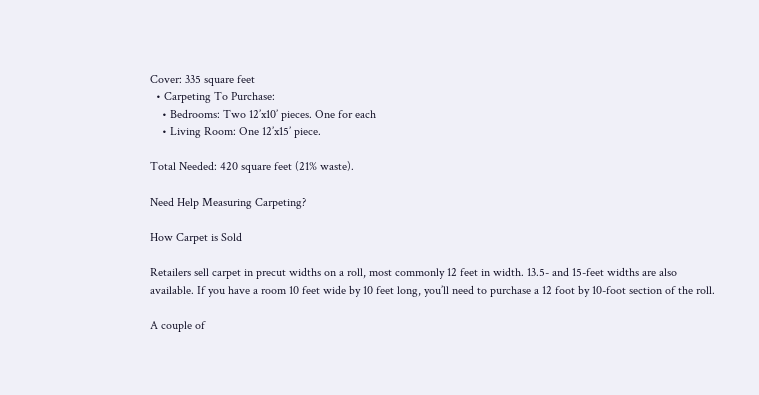Cover: 335 square feet
  • Carpeting To Purchase:
    • Bedrooms: Two 12’x10’ pieces. One for each
    • Living Room: One 12’x15’ piece.

Total Needed: 420 square feet (21% waste).

Need Help Measuring Carpeting?

How Carpet is Sold

Retailers sell carpet in precut widths on a roll, most commonly 12 feet in width. 13.5- and 15-feet widths are also available. If you have a room 10 feet wide by 10 feet long, you’ll need to purchase a 12 foot by 10-foot section of the roll.

A couple of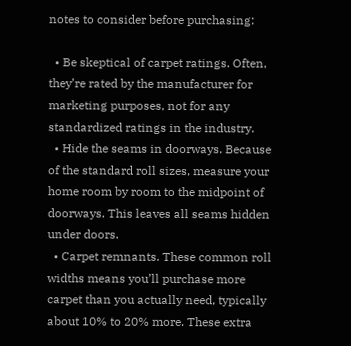notes to consider before purchasing:

  • Be skeptical of carpet ratings. Often, they’re rated by the manufacturer for marketing purposes, not for any standardized ratings in the industry.
  • Hide the seams in doorways. Because of the standard roll sizes, measure your home room by room to the midpoint of doorways. This leaves all seams hidden under doors.
  • Carpet remnants. These common roll widths means you’ll purchase more carpet than you actually need, typically about 10% to 20% more. These extra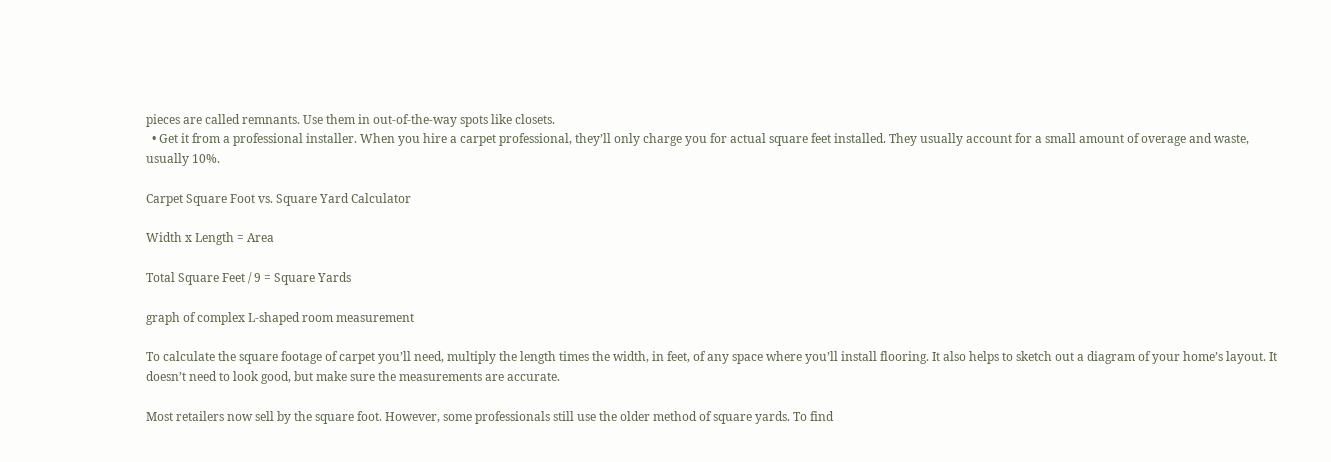pieces are called remnants. Use them in out-of-the-way spots like closets.
  • Get it from a professional installer. When you hire a carpet professional, they’ll only charge you for actual square feet installed. They usually account for a small amount of overage and waste, usually 10%.

Carpet Square Foot vs. Square Yard Calculator

Width x Length = Area

Total Square Feet / 9 = Square Yards

graph of complex L-shaped room measurement

To calculate the square footage of carpet you’ll need, multiply the length times the width, in feet, of any space where you’ll install flooring. It also helps to sketch out a diagram of your home’s layout. It doesn’t need to look good, but make sure the measurements are accurate.

Most retailers now sell by the square foot. However, some professionals still use the older method of square yards. To find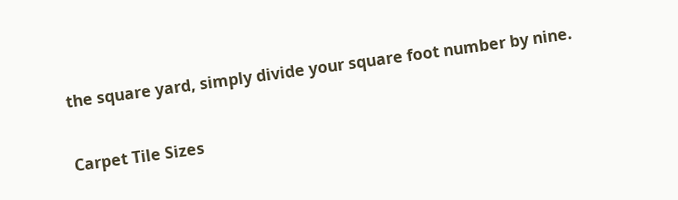the square yard, simply divide your square foot number by nine.

Carpet Tile Sizes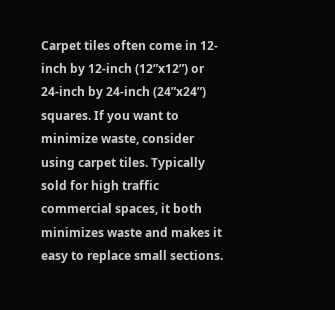Carpet tiles often come in 12-inch by 12-inch (12”x12”) or 24-inch by 24-inch (24”x24”) squares. If you want to minimize waste, consider using carpet tiles. Typically sold for high traffic commercial spaces, it both minimizes waste and makes it easy to replace small sections.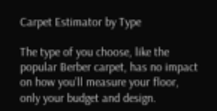Carpet Estimator by Type

The type of you choose, like the popular Berber carpet, has no impact on how you’ll measure your floor, only your budget and design.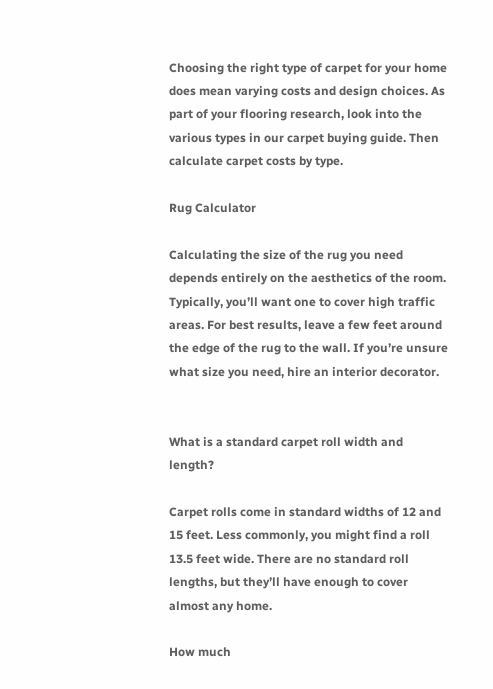Choosing the right type of carpet for your home does mean varying costs and design choices. As part of your flooring research, look into the various types in our carpet buying guide. Then calculate carpet costs by type.

Rug Calculator

Calculating the size of the rug you need depends entirely on the aesthetics of the room. Typically, you’ll want one to cover high traffic areas. For best results, leave a few feet around the edge of the rug to the wall. If you’re unsure what size you need, hire an interior decorator.


What is a standard carpet roll width and length?

Carpet rolls come in standard widths of 12 and 15 feet. Less commonly, you might find a roll 13.5 feet wide. There are no standard roll lengths, but they’ll have enough to cover almost any home.

How much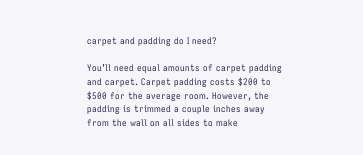carpet and padding do I need?

You’ll need equal amounts of carpet padding and carpet. Carpet padding costs $200 to $500 for the average room. However, the padding is trimmed a couple inches away from the wall on all sides to make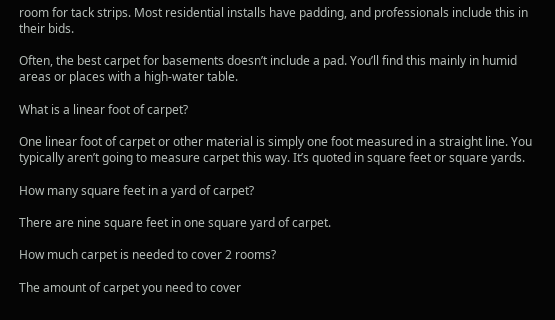room for tack strips. Most residential installs have padding, and professionals include this in their bids.

Often, the best carpet for basements doesn’t include a pad. You’ll find this mainly in humid areas or places with a high-water table.

What is a linear foot of carpet?

One linear foot of carpet or other material is simply one foot measured in a straight line. You typically aren’t going to measure carpet this way. It’s quoted in square feet or square yards.

How many square feet in a yard of carpet?

There are nine square feet in one square yard of carpet.

How much carpet is needed to cover 2 rooms?

The amount of carpet you need to cover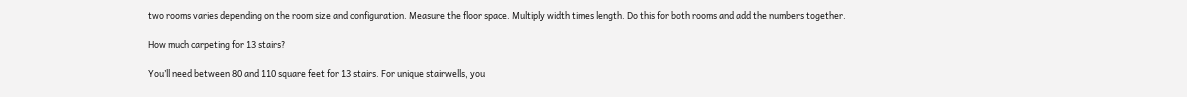two rooms varies depending on the room size and configuration. Measure the floor space. Multiply width times length. Do this for both rooms and add the numbers together.

How much carpeting for 13 stairs?

You’ll need between 80 and 110 square feet for 13 stairs. For unique stairwells, you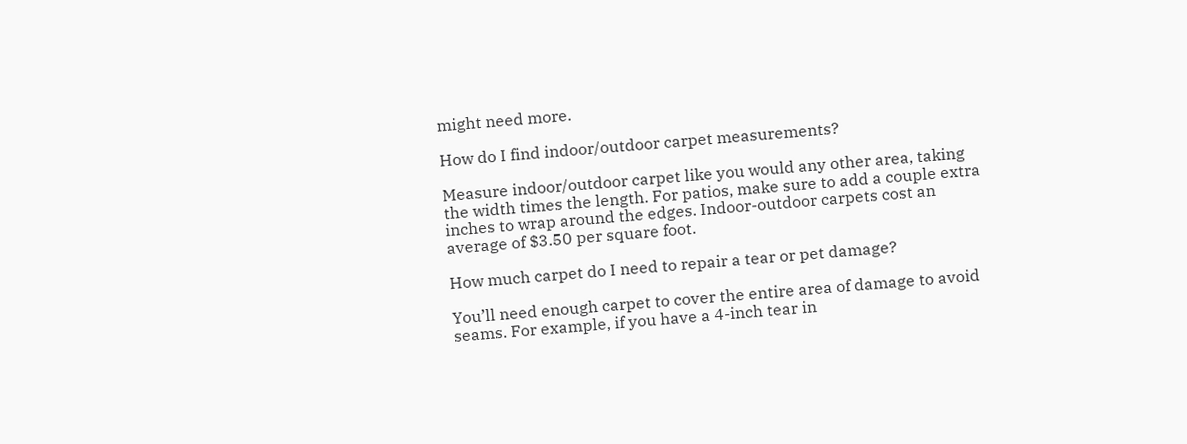might need more.

How do I find indoor/outdoor carpet measurements?

Measure indoor/outdoor carpet like you would any other area, taking the width times the length. For patios, make sure to add a couple extra inches to wrap around the edges. Indoor-outdoor carpets cost an average of $3.50 per square foot.

How much carpet do I need to repair a tear or pet damage?

You’ll need enough carpet to cover the entire area of damage to avoid seams. For example, if you have a 4-inch tear in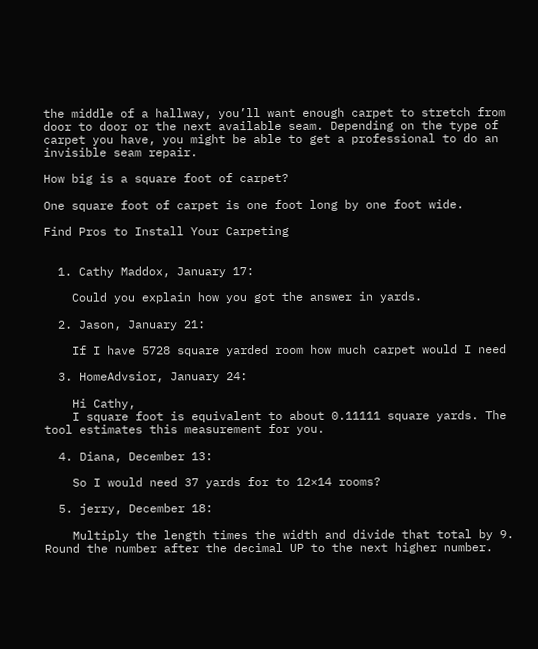the middle of a hallway, you’ll want enough carpet to stretch from door to door or the next available seam. Depending on the type of carpet you have, you might be able to get a professional to do an invisible seam repair.

How big is a square foot of carpet?

One square foot of carpet is one foot long by one foot wide.

Find Pros to Install Your Carpeting


  1. Cathy Maddox, January 17:

    Could you explain how you got the answer in yards.

  2. Jason, January 21:

    If I have 5728 square yarded room how much carpet would I need

  3. HomeAdvsior, January 24:

    Hi Cathy,
    I square foot is equivalent to about 0.11111 square yards. The tool estimates this measurement for you.

  4. Diana, December 13:

    So I would need 37 yards for to 12×14 rooms?

  5. jerry, December 18:

    Multiply the length times the width and divide that total by 9. Round the number after the decimal UP to the next higher number.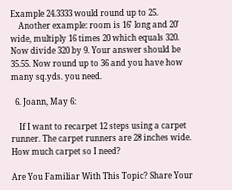Example 24.3333 would round up to 25.
    Another example: room is 16′ long and 20′ wide, multiply 16 times 20 which equals 320. Now divide 320 by 9. Your answer should be 35.55. Now round up to 36 and you have how many sq.yds. you need.

  6. Joann, May 6:

    If I want to recarpet 12 steps using a carpet runner. The carpet runners are 28 inches wide. How much carpet so I need?

Are You Familiar With This Topic? Share Your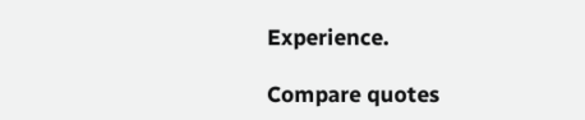Experience.

Compare quotes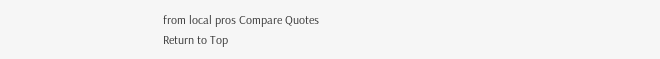from local pros Compare Quotes
Return to Top